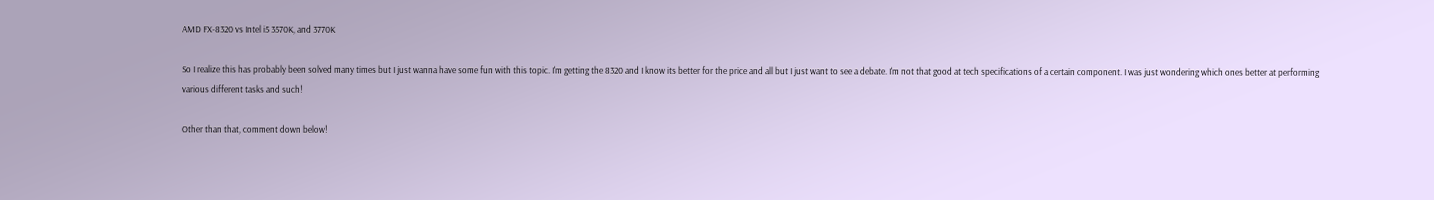AMD FX-8320 vs Intel i5 3570K, and 3770K

So I realize this has probably been solved many times but I just wanna have some fun with this topic. I'm getting the 8320 and I know its better for the price and all but I just want to see a debate. I'm not that good at tech specifications of a certain component. I was just wondering which ones better at performing various different tasks and such!

Other than that, comment down below!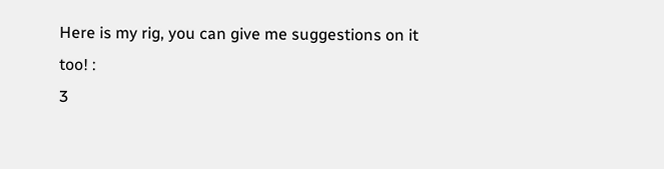Here is my rig, you can give me suggestions on it too! :
3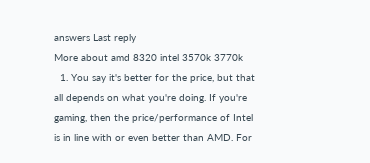answers Last reply
More about amd 8320 intel 3570k 3770k
  1. You say it's better for the price, but that all depends on what you're doing. If you're gaming, then the price/performance of Intel is in line with or even better than AMD. For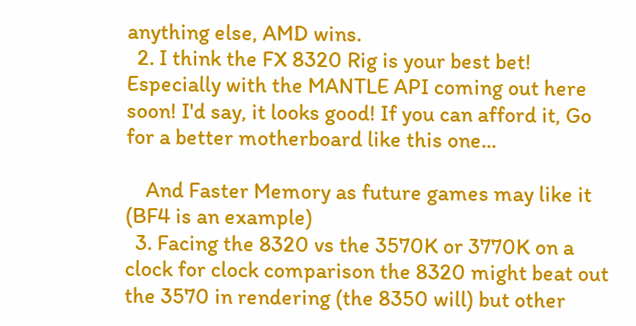anything else, AMD wins.
  2. I think the FX 8320 Rig is your best bet! Especially with the MANTLE API coming out here soon! I'd say, it looks good! If you can afford it, Go for a better motherboard like this one...

    And Faster Memory as future games may like it (BF4 is an example)
  3. Facing the 8320 vs the 3570K or 3770K on a clock for clock comparison the 8320 might beat out the 3570 in rendering (the 8350 will) but other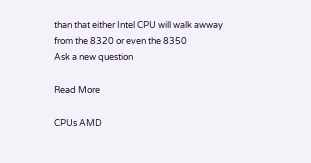than that either Intel CPU will walk awway from the 8320 or even the 8350
Ask a new question

Read More

CPUs AMD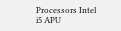Processors Intel i5 APU